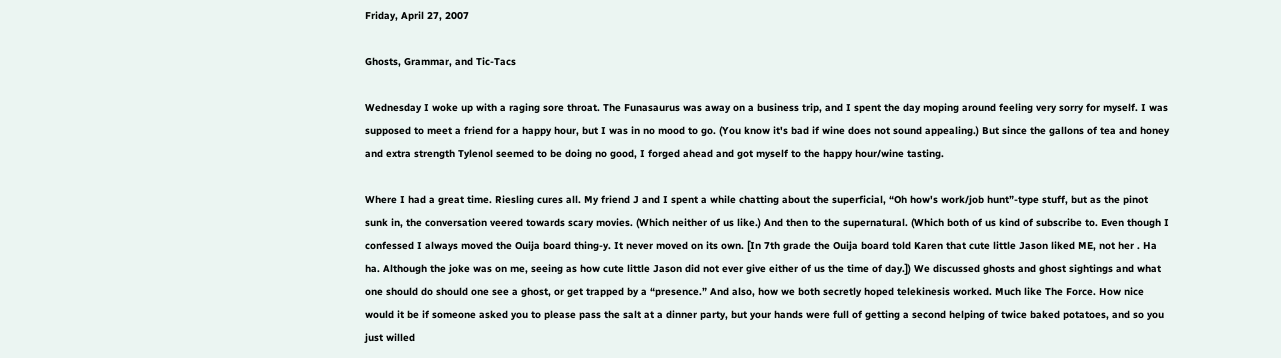Friday, April 27, 2007

Ghosts, Grammar, and Tic-Tacs

Wednesday I woke up with a raging sore throat. The Funasaurus was away on a business trip, and I spent the day moping around feeling very sorry for myself. I was supposed to meet a friend for a happy hour, but I was in no mood to go. (You know it's bad if wine does not sound appealing.) But since the gallons of tea and honey and extra strength Tylenol seemed to be doing no good, I forged ahead and got myself to the happy hour/wine tasting.

Where I had a great time. Riesling cures all. My friend J and I spent a while chatting about the superficial, “Oh how's work/job hunt”-type stuff, but as the pinot sunk in, the conversation veered towards scary movies. (Which neither of us like.) And then to the supernatural. (Which both of us kind of subscribe to. Even though I confessed I always moved the Ouija board thing-y. It never moved on its own. [In 7th grade the Ouija board told Karen that cute little Jason liked ME, not her . Ha ha. Although the joke was on me, seeing as how cute little Jason did not ever give either of us the time of day.]) We discussed ghosts and ghost sightings and what one should do should one see a ghost, or get trapped by a “presence.” And also, how we both secretly hoped telekinesis worked. Much like The Force. How nice would it be if someone asked you to please pass the salt at a dinner party, but your hands were full of getting a second helping of twice baked potatoes, and so you just willed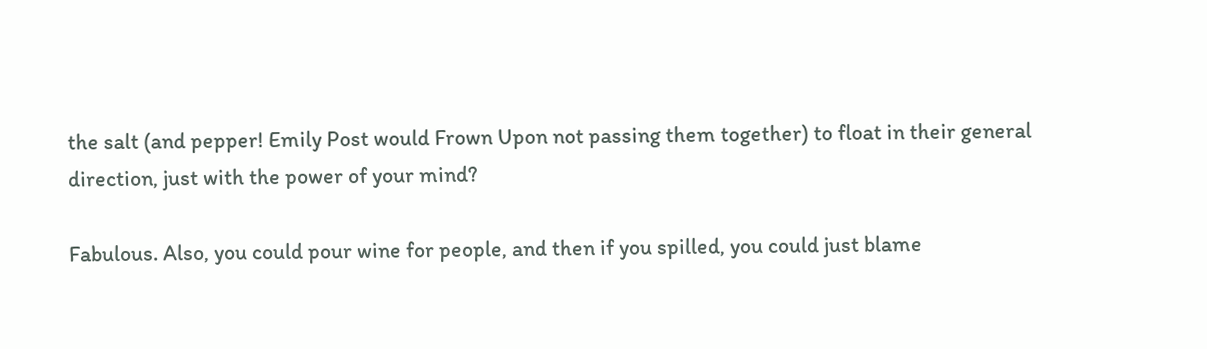the salt (and pepper! Emily Post would Frown Upon not passing them together) to float in their general direction, just with the power of your mind?

Fabulous. Also, you could pour wine for people, and then if you spilled, you could just blame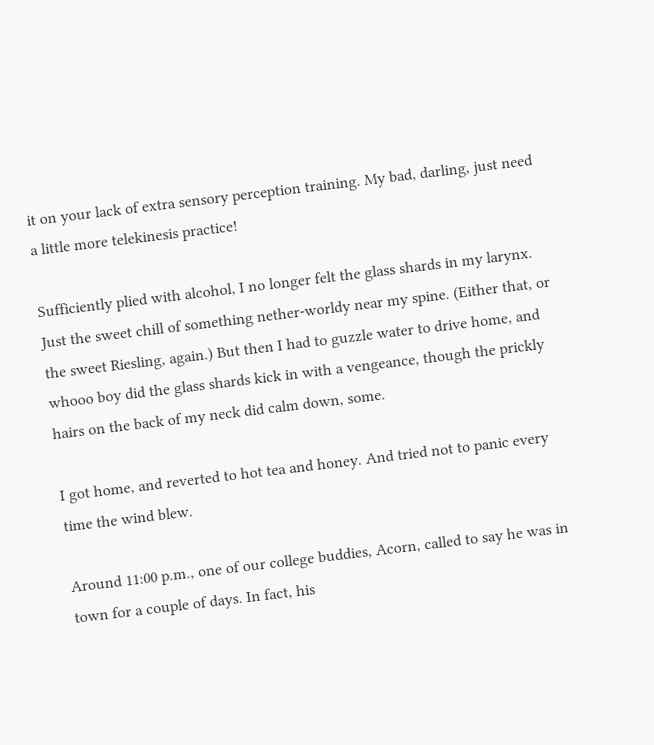it on your lack of extra sensory perception training. My bad, darling, just need a little more telekinesis practice!

Sufficiently plied with alcohol, I no longer felt the glass shards in my larynx. Just the sweet chill of something nether-worldy near my spine. (Either that, or the sweet Riesling, again.) But then I had to guzzle water to drive home, and whooo boy did the glass shards kick in with a vengeance, though the prickly hairs on the back of my neck did calm down, some.

I got home, and reverted to hot tea and honey. And tried not to panic every time the wind blew.

Around 11:00 p.m., one of our college buddies, Acorn, called to say he was in town for a couple of days. In fact, his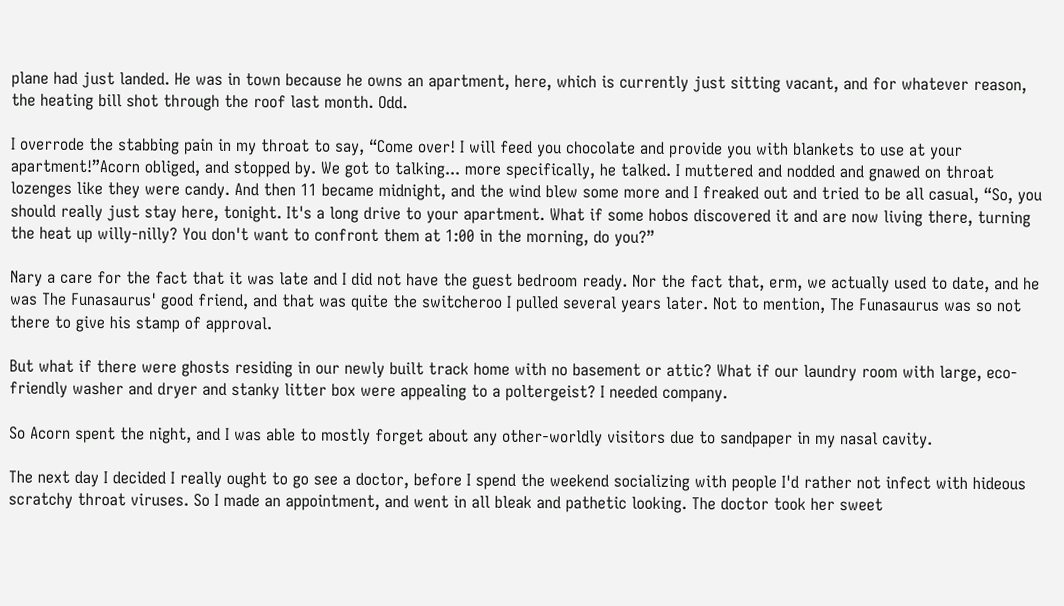plane had just landed. He was in town because he owns an apartment, here, which is currently just sitting vacant, and for whatever reason, the heating bill shot through the roof last month. Odd.

I overrode the stabbing pain in my throat to say, “Come over! I will feed you chocolate and provide you with blankets to use at your apartment!”Acorn obliged, and stopped by. We got to talking... more specifically, he talked. I muttered and nodded and gnawed on throat lozenges like they were candy. And then 11 became midnight, and the wind blew some more and I freaked out and tried to be all casual, “So, you should really just stay here, tonight. It's a long drive to your apartment. What if some hobos discovered it and are now living there, turning the heat up willy-nilly? You don't want to confront them at 1:00 in the morning, do you?”

Nary a care for the fact that it was late and I did not have the guest bedroom ready. Nor the fact that, erm, we actually used to date, and he was The Funasaurus' good friend, and that was quite the switcheroo I pulled several years later. Not to mention, The Funasaurus was so not there to give his stamp of approval.

But what if there were ghosts residing in our newly built track home with no basement or attic? What if our laundry room with large, eco-friendly washer and dryer and stanky litter box were appealing to a poltergeist? I needed company.

So Acorn spent the night, and I was able to mostly forget about any other-worldly visitors due to sandpaper in my nasal cavity.

The next day I decided I really ought to go see a doctor, before I spend the weekend socializing with people I'd rather not infect with hideous scratchy throat viruses. So I made an appointment, and went in all bleak and pathetic looking. The doctor took her sweet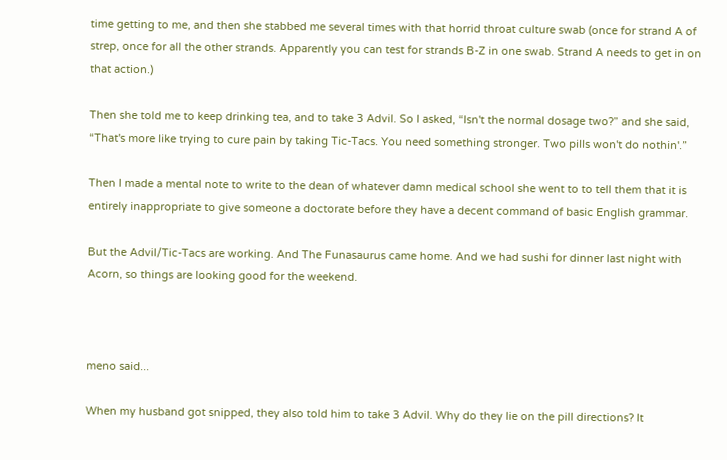time getting to me, and then she stabbed me several times with that horrid throat culture swab (once for strand A of strep, once for all the other strands. Apparently you can test for strands B-Z in one swab. Strand A needs to get in on that action.)

Then she told me to keep drinking tea, and to take 3 Advil. So I asked, “Isn't the normal dosage two?” and she said, “That's more like trying to cure pain by taking Tic-Tacs. You need something stronger. Two pills won't do nothin'.”

Then I made a mental note to write to the dean of whatever damn medical school she went to to tell them that it is entirely inappropriate to give someone a doctorate before they have a decent command of basic English grammar.

But the Advil/Tic-Tacs are working. And The Funasaurus came home. And we had sushi for dinner last night with Acorn, so things are looking good for the weekend.



meno said...

When my husband got snipped, they also told him to take 3 Advil. Why do they lie on the pill directions? It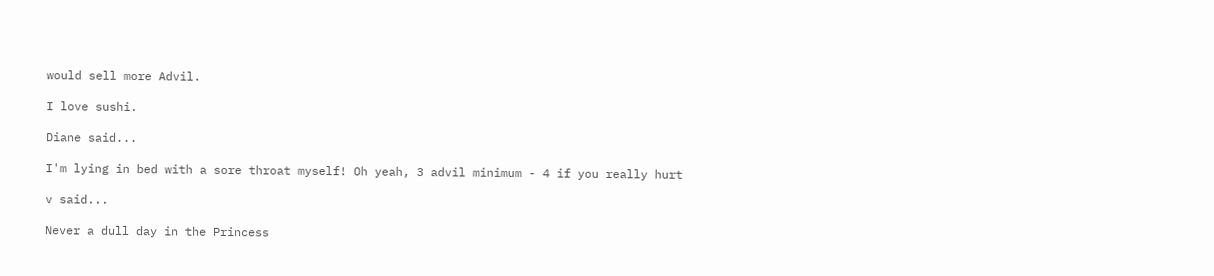would sell more Advil.

I love sushi.

Diane said...

I'm lying in bed with a sore throat myself! Oh yeah, 3 advil minimum - 4 if you really hurt

v said...

Never a dull day in the Princess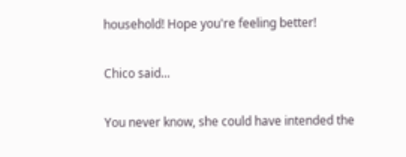household! Hope you're feeling better!

Chico said...

You never know, she could have intended the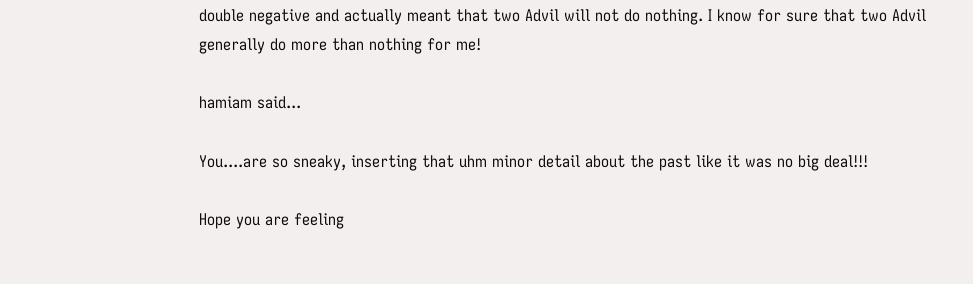double negative and actually meant that two Advil will not do nothing. I know for sure that two Advil generally do more than nothing for me!

hamiam said...

You....are so sneaky, inserting that uhm minor detail about the past like it was no big deal!!!

Hope you are feeling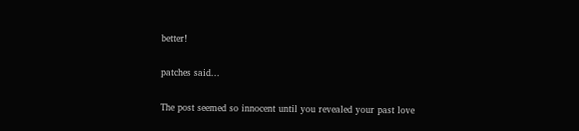better!

patches said...

The post seemed so innocent until you revealed your past love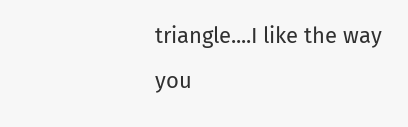triangle....I like the way you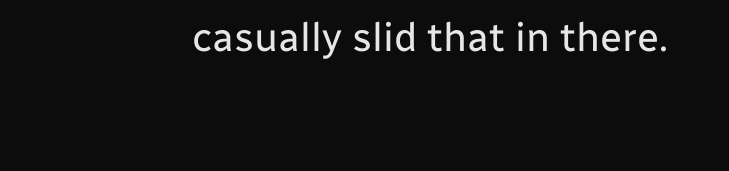casually slid that in there.